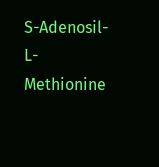S-Adenosil-L-Methionine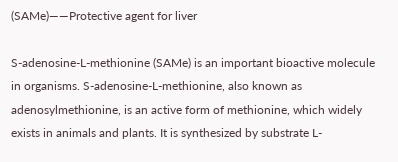(SAMe)——Protective agent for liver

S-adenosine-L-methionine (SAMe) is an important bioactive molecule in organisms. S-adenosine-L-methionine, also known as adenosylmethionine, is an active form of methionine, which widely exists in animals and plants. It is synthesized by substrate L-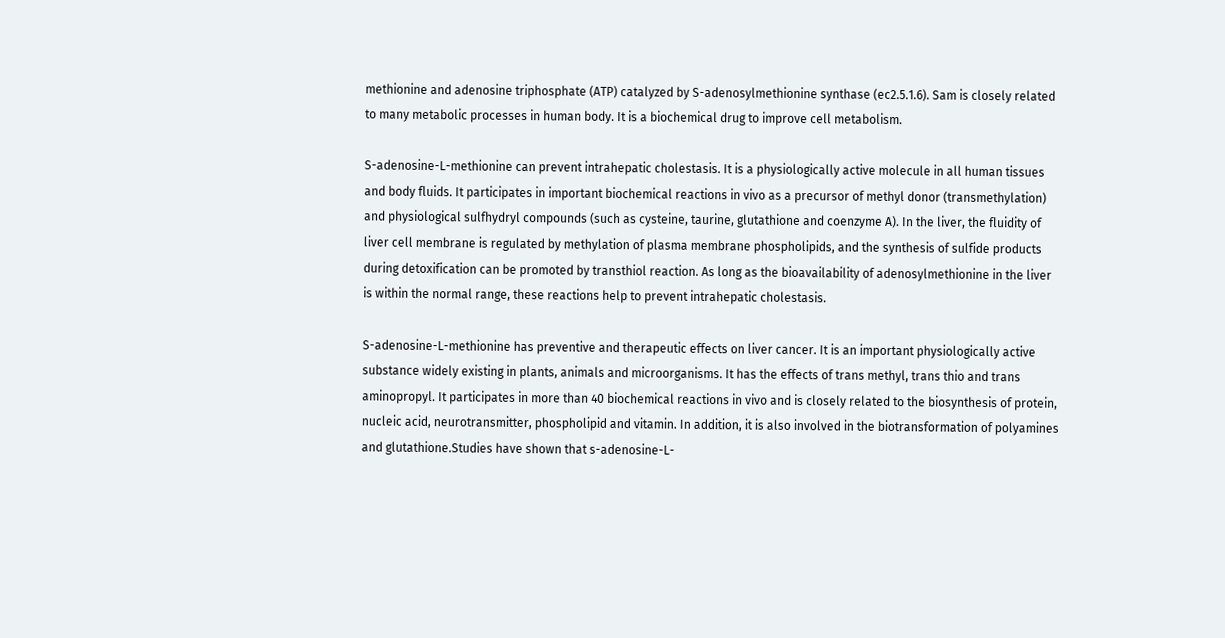methionine and adenosine triphosphate (ATP) catalyzed by S-adenosylmethionine synthase (ec2.5.1.6). Sam is closely related to many metabolic processes in human body. It is a biochemical drug to improve cell metabolism.

S-adenosine-L-methionine can prevent intrahepatic cholestasis. It is a physiologically active molecule in all human tissues and body fluids. It participates in important biochemical reactions in vivo as a precursor of methyl donor (transmethylation) and physiological sulfhydryl compounds (such as cysteine, taurine, glutathione and coenzyme A). In the liver, the fluidity of liver cell membrane is regulated by methylation of plasma membrane phospholipids, and the synthesis of sulfide products during detoxification can be promoted by transthiol reaction. As long as the bioavailability of adenosylmethionine in the liver is within the normal range, these reactions help to prevent intrahepatic cholestasis.

S-adenosine-L-methionine has preventive and therapeutic effects on liver cancer. It is an important physiologically active substance widely existing in plants, animals and microorganisms. It has the effects of trans methyl, trans thio and trans aminopropyl. It participates in more than 40 biochemical reactions in vivo and is closely related to the biosynthesis of protein, nucleic acid, neurotransmitter, phospholipid and vitamin. In addition, it is also involved in the biotransformation of polyamines and glutathione.Studies have shown that s-adenosine-L-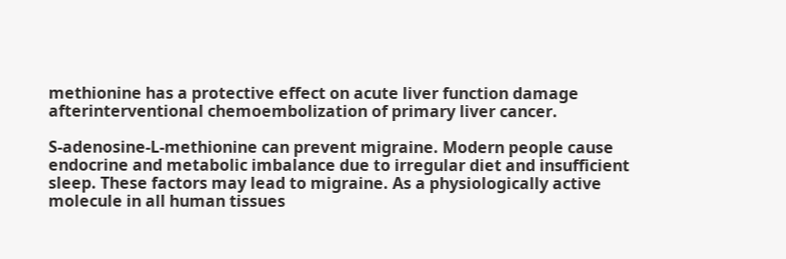methionine has a protective effect on acute liver function damage afterinterventional chemoembolization of primary liver cancer.

S-adenosine-L-methionine can prevent migraine. Modern people cause endocrine and metabolic imbalance due to irregular diet and insufficient sleep. These factors may lead to migraine. As a physiologically active molecule in all human tissues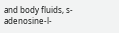and body fluids, s-adenosine-l-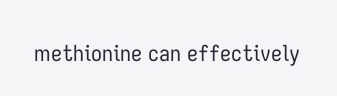methionine can effectively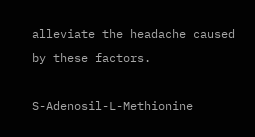alleviate the headache caused by these factors.

S-Adenosil-L-Methionine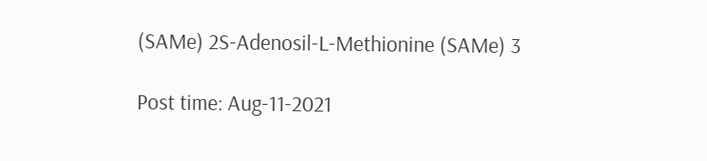(SAMe) 2S-Adenosil-L-Methionine (SAMe) 3

Post time: Aug-11-2021